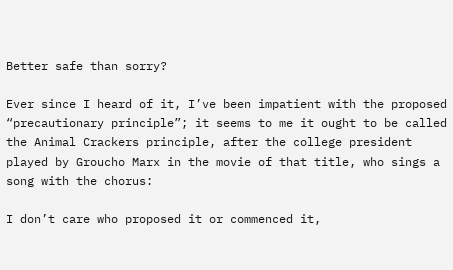Better safe than sorry?

Ever since I heard of it, I’ve been impatient with the proposed “precautionary principle”; it seems to me it ought to be called the Animal Crackers principle, after the college president played by Groucho Marx in the movie of that title, who sings a song with the chorus:

I don’t care who proposed it or commenced it,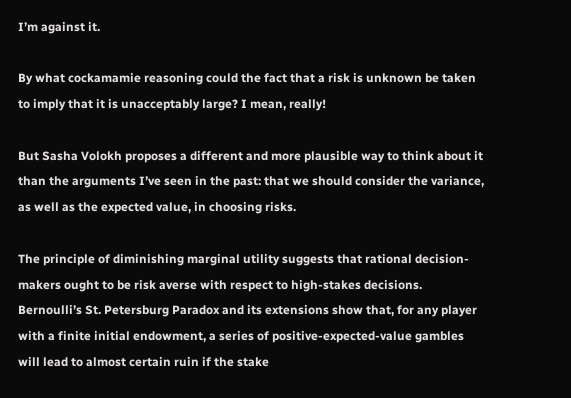I’m against it.

By what cockamamie reasoning could the fact that a risk is unknown be taken to imply that it is unacceptably large? I mean, really!

But Sasha Volokh proposes a different and more plausible way to think about it than the arguments I’ve seen in the past: that we should consider the variance, as well as the expected value, in choosing risks.

The principle of diminishing marginal utility suggests that rational decision-makers ought to be risk averse with respect to high-stakes decisions. Bernoulli’s St. Petersburg Paradox and its extensions show that, for any player with a finite initial endowment, a series of positive-expected-value gambles will lead to almost certain ruin if the stake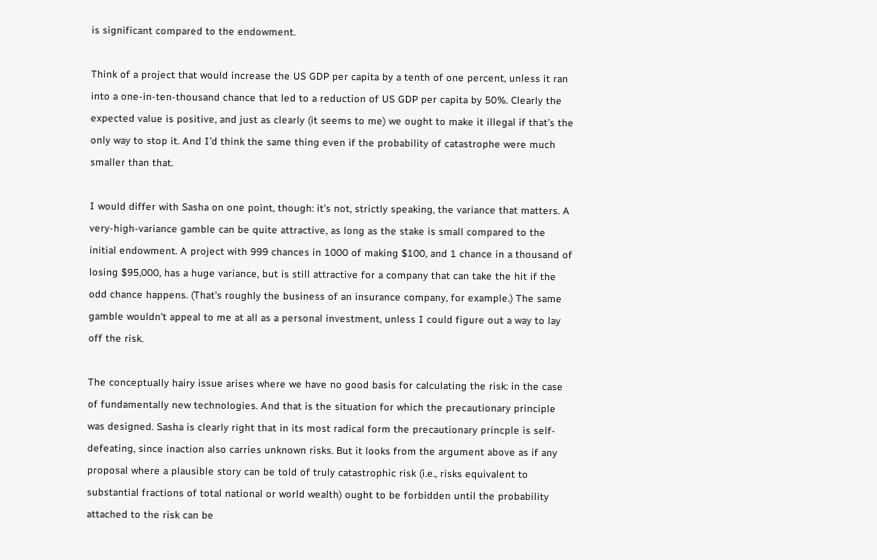is significant compared to the endowment.

Think of a project that would increase the US GDP per capita by a tenth of one percent, unless it ran into a one-in-ten-thousand chance that led to a reduction of US GDP per capita by 50%. Clearly the expected value is positive, and just as clearly (it seems to me) we ought to make it illegal if that’s the only way to stop it. And I’d think the same thing even if the probability of catastrophe were much smaller than that.

I would differ with Sasha on one point, though: it’s not, strictly speaking, the variance that matters. A very-high-variance gamble can be quite attractive, as long as the stake is small compared to the initial endowment. A project with 999 chances in 1000 of making $100, and 1 chance in a thousand of losing $95,000, has a huge variance, but is still attractive for a company that can take the hit if the odd chance happens. (That’s roughly the business of an insurance company, for example.) The same gamble wouldn’t appeal to me at all as a personal investment, unless I could figure out a way to lay off the risk.

The conceptually hairy issue arises where we have no good basis for calculating the risk: in the case of fundamentally new technologies. And that is the situation for which the precautionary principle was designed. Sasha is clearly right that in its most radical form the precautionary princple is self-defeating, since inaction also carries unknown risks. But it looks from the argument above as if any proposal where a plausible story can be told of truly catastrophic risk (i.e., risks equivalent to substantial fractions of total national or world wealth) ought to be forbidden until the probability attached to the risk can be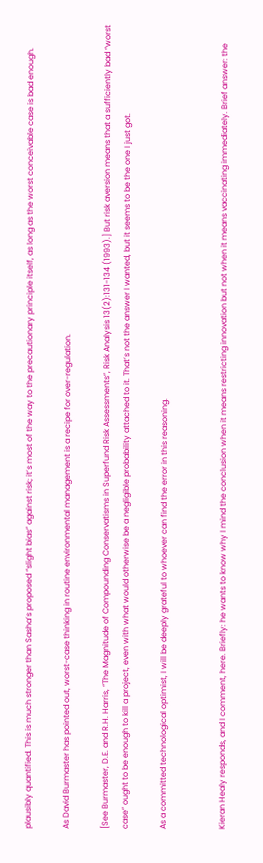plausibly quantified. This is much stronger than Sasha’s proposed “slight bias” against risk; it’s most of the way to the precautionary principle itself, as long as the worst conceivable case is bad enough.

As David Burmaster has pointed out, worst-case thinking in routine environmental management is a recipe for over-regulation.

[See Burmaster, D.E. and R.H. Harris, “The Magnitude of Compounding Conservatisms in Superfund Risk Assessments”, Risk Analysis 13(2):131-134 (1993).] But risk aversion means that a sufficiently bad “worst case” ought to be enough to kill a project, even with what would otherwise be a negligible probability attached to it. That’s not the answer I wanted, but it seems to be the one I just got.

As a committed technological optimist, I will be deeply grateful to whoever can find the error in this reasoning.


Kieran Healy responds, and I comment, here. Briefly: he wants to know why I mind the conclusion when it means restricting innovation but not when it means vaccinating immediately. Brief answer: the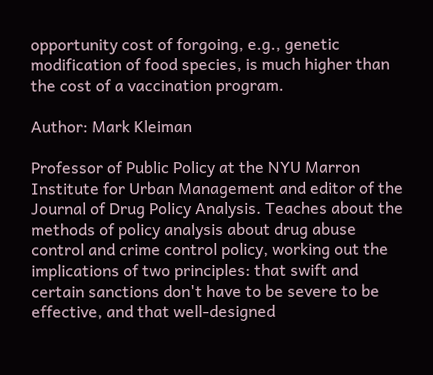opportunity cost of forgoing, e.g., genetic modification of food species, is much higher than the cost of a vaccination program.

Author: Mark Kleiman

Professor of Public Policy at the NYU Marron Institute for Urban Management and editor of the Journal of Drug Policy Analysis. Teaches about the methods of policy analysis about drug abuse control and crime control policy, working out the implications of two principles: that swift and certain sanctions don't have to be severe to be effective, and that well-designed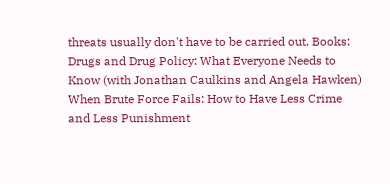threats usually don't have to be carried out. Books: Drugs and Drug Policy: What Everyone Needs to Know (with Jonathan Caulkins and Angela Hawken) When Brute Force Fails: How to Have Less Crime and Less Punishment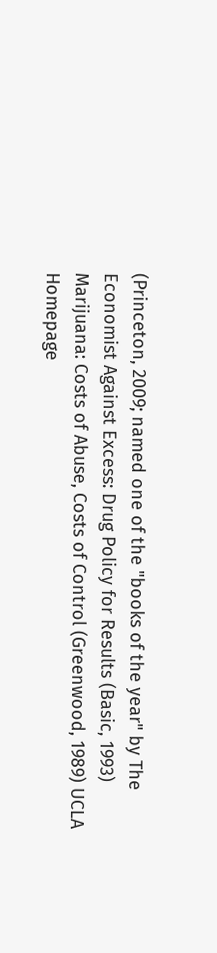(Princeton, 2009; named one of the "books of the year" by The Economist Against Excess: Drug Policy for Results (Basic, 1993) Marijuana: Costs of Abuse, Costs of Control (Greenwood, 1989) UCLA Homepage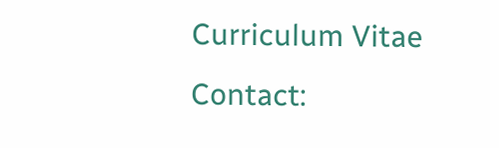Curriculum Vitae Contact: